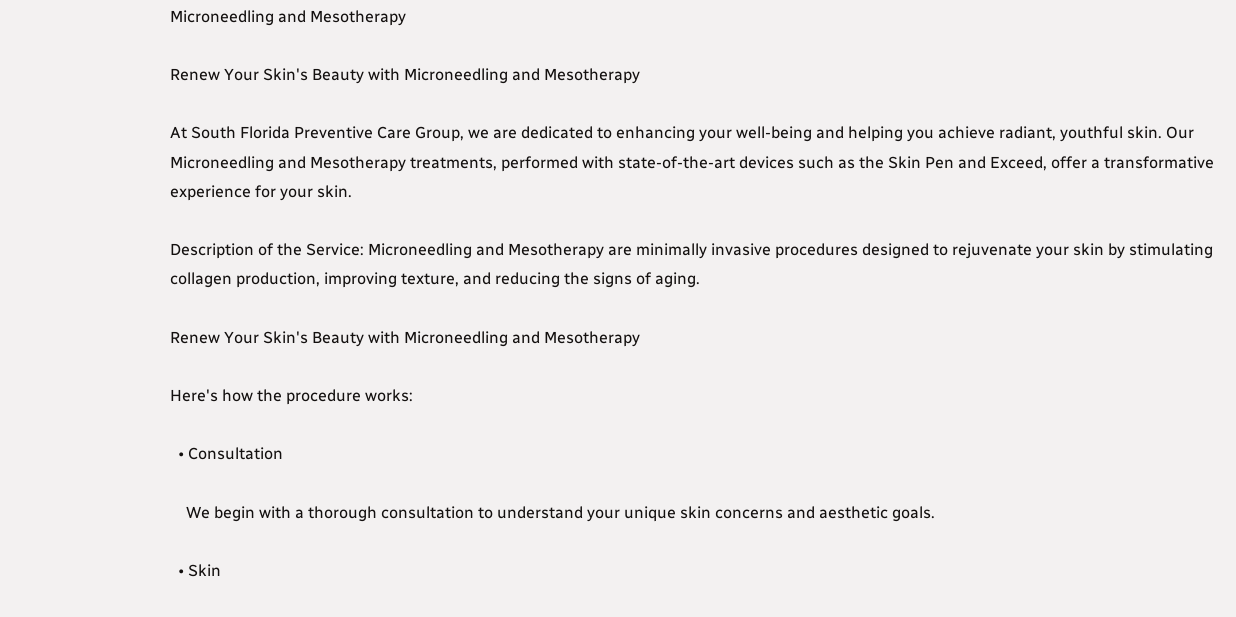Microneedling and Mesotherapy

Renew Your Skin's Beauty with Microneedling and Mesotherapy

At South Florida Preventive Care Group, we are dedicated to enhancing your well-being and helping you achieve radiant, youthful skin. Our Microneedling and Mesotherapy treatments, performed with state-of-the-art devices such as the Skin Pen and Exceed, offer a transformative experience for your skin.

Description of the Service: Microneedling and Mesotherapy are minimally invasive procedures designed to rejuvenate your skin by stimulating collagen production, improving texture, and reducing the signs of aging.

Renew Your Skin's Beauty with Microneedling and Mesotherapy

Here's how the procedure works:

  • Consultation

    We begin with a thorough consultation to understand your unique skin concerns and aesthetic goals.

  • Skin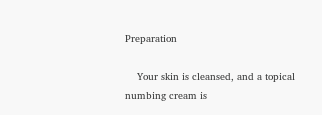Preparation

    Your skin is cleansed, and a topical numbing cream is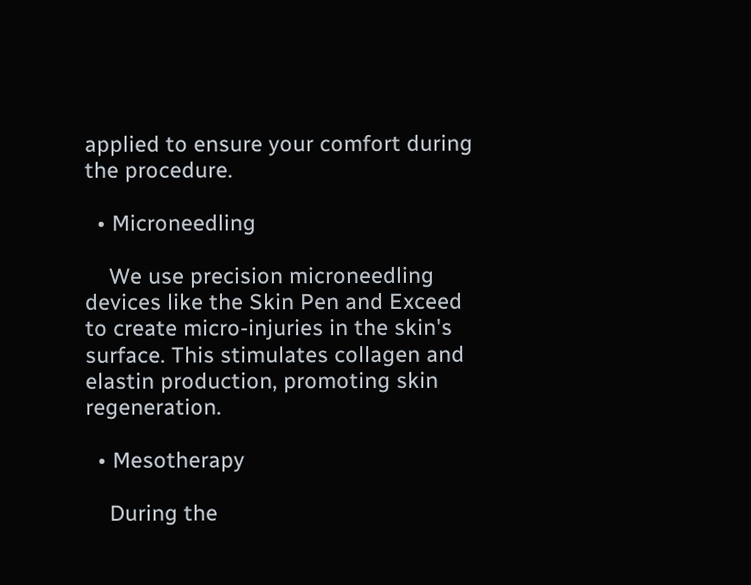applied to ensure your comfort during the procedure.

  • Microneedling

    We use precision microneedling devices like the Skin Pen and Exceed to create micro-injuries in the skin's surface. This stimulates collagen and elastin production, promoting skin regeneration.

  • Mesotherapy

    During the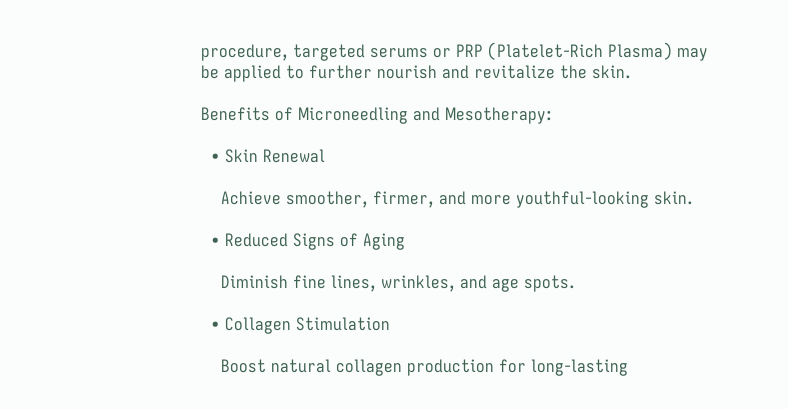procedure, targeted serums or PRP (Platelet-Rich Plasma) may be applied to further nourish and revitalize the skin.

Benefits of Microneedling and Mesotherapy:

  • Skin Renewal

    Achieve smoother, firmer, and more youthful-looking skin.

  • Reduced Signs of Aging

    Diminish fine lines, wrinkles, and age spots.

  • Collagen Stimulation

    Boost natural collagen production for long-lasting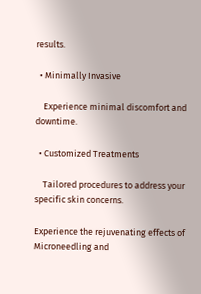results.

  • Minimally Invasive

    Experience minimal discomfort and downtime.

  • Customized Treatments

    Tailored procedures to address your specific skin concerns.

Experience the rejuvenating effects of Microneedling and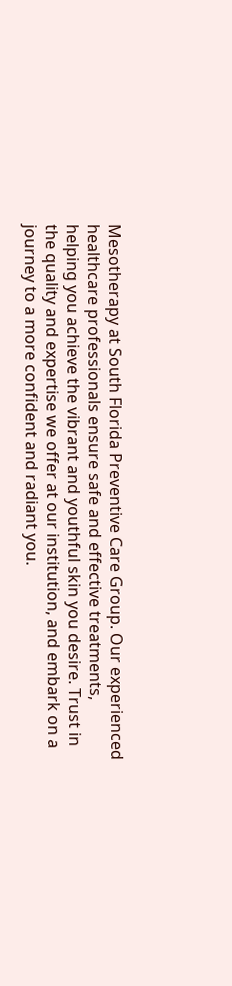Mesotherapy at South Florida Preventive Care Group. Our experienced healthcare professionals ensure safe and effective treatments, helping you achieve the vibrant and youthful skin you desire. Trust in the quality and expertise we offer at our institution, and embark on a journey to a more confident and radiant you.